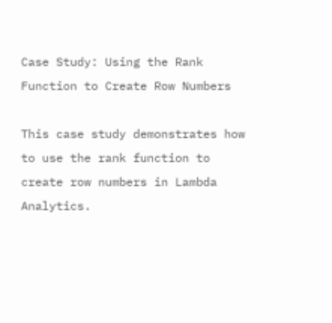Case Study: Using the Rank Function to Create Row Numbers

This case study demonstrates how to use the rank function to create row numbers in Lambda Analytics.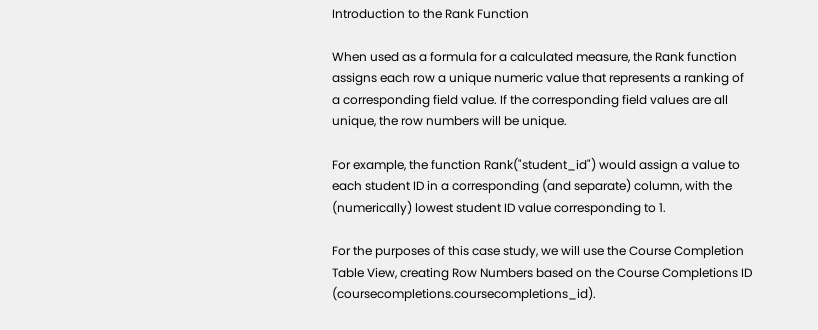Introduction to the Rank Function

When used as a formula for a calculated measure, the Rank function assigns each row a unique numeric value that represents a ranking of a corresponding field value. If the corresponding field values are all unique, the row numbers will be unique.

For example, the function Rank("student_id") would assign a value to each student ID in a corresponding (and separate) column, with the (numerically) lowest student ID value corresponding to 1.

For the purposes of this case study, we will use the Course Completion Table View, creating Row Numbers based on the Course Completions ID (coursecompletions.coursecompletions_id).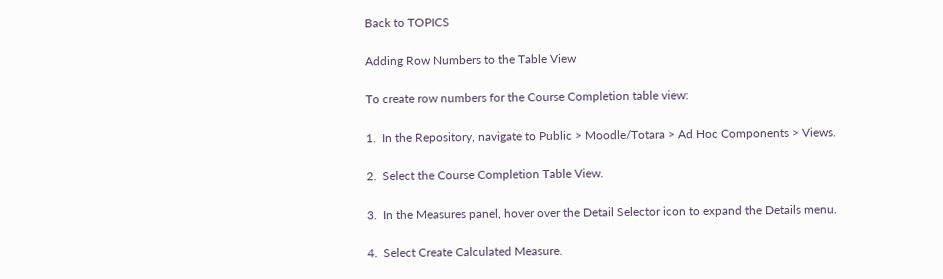Back to TOPICS

Adding Row Numbers to the Table View

To create row numbers for the Course Completion table view:

1.  In the Repository, navigate to Public > Moodle/Totara > Ad Hoc Components > Views.

2.  Select the Course Completion Table View.

3.  In the Measures panel, hover over the Detail Selector icon to expand the Details menu.

4.  Select Create Calculated Measure.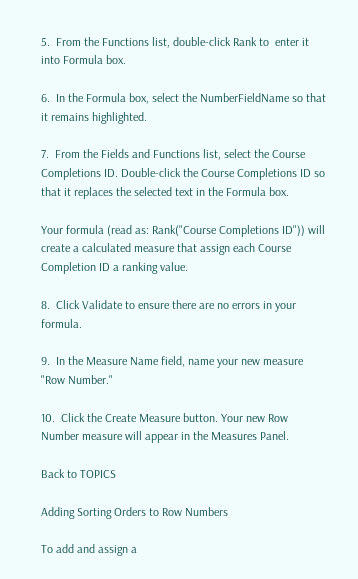5.  From the Functions list, double-click Rank to  enter it into Formula box.

6.  In the Formula box, select the NumberFieldName so that it remains highlighted.

7.  From the Fields and Functions list, select the Course Completions ID. Double-click the Course Completions ID so that it replaces the selected text in the Formula box.

Your formula (read as: Rank("Course Completions ID")) will create a calculated measure that assign each Course Completion ID a ranking value.

8.  Click Validate to ensure there are no errors in your formula.

9.  In the Measure Name field, name your new measure "Row Number."

10.  Click the Create Measure button. Your new Row Number measure will appear in the Measures Panel.

Back to TOPICS

Adding Sorting Orders to Row Numbers

To add and assign a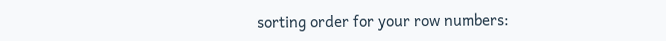sorting order for your row numbers: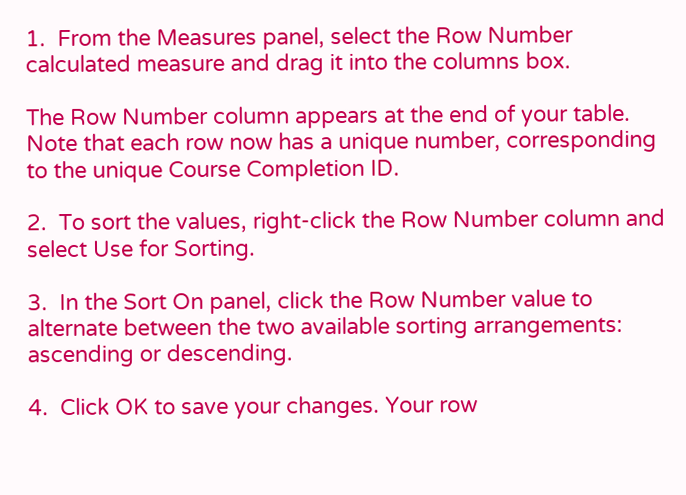1.  From the Measures panel, select the Row Number calculated measure and drag it into the columns box.

The Row Number column appears at the end of your table. Note that each row now has a unique number, corresponding to the unique Course Completion ID.

2.  To sort the values, right-click the Row Number column and select Use for Sorting.

3.  In the Sort On panel, click the Row Number value to alternate between the two available sorting arrangements: ascending or descending.

4.  Click OK to save your changes. Your row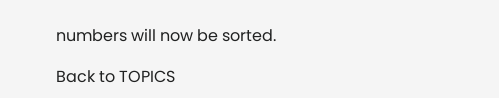numbers will now be sorted.

Back to TOPICS